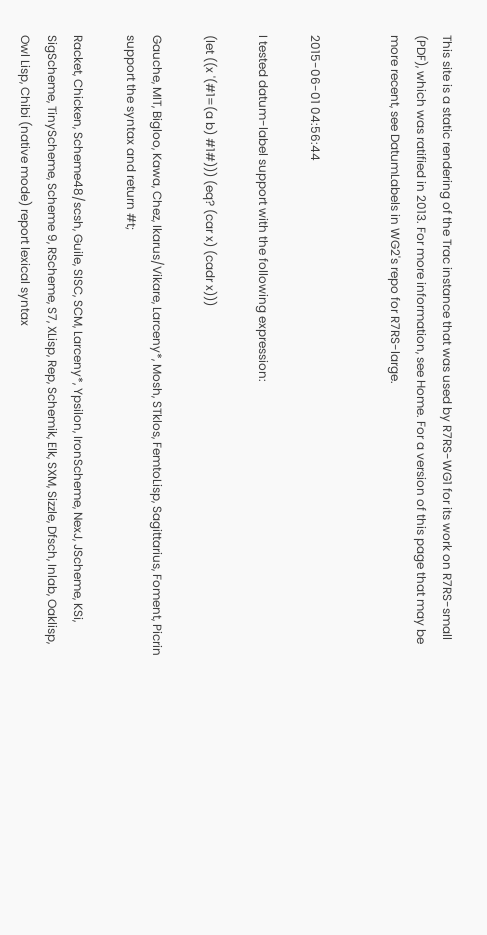This site is a static rendering of the Trac instance that was used by R7RS-WG1 for its work on R7RS-small (PDF), which was ratified in 2013. For more information, see Home. For a version of this page that may be more recent, see DatumLabels in WG2's repo for R7RS-large.


2015-06-01 04:56:44

I tested datum-label support with the following expression:

(let ((x '(#1=(a b) #1#))) (eq? (car x) (cadr x)))

Gauche, MIT, Bigloo, Kawa, Chez, Ikarus/Vikare, Larceny*, Mosh, STklos, FemtoLisp, Sagittarius, Foment, Picrin support the syntax and return #t;

Racket, Chicken, Scheme48/scsh, Guile, SISC, SCM, Larceny*, Ypsilon, IronScheme, NexJ, JScheme, KSi, SigScheme, TinyScheme, Scheme 9, RScheme, S7, XLisp, Rep, Schemik, Elk, SXM, Sizzle, Dfsch, Inlab, Oaklisp, Owl Lisp, Chibi (native mode) report lexical syntax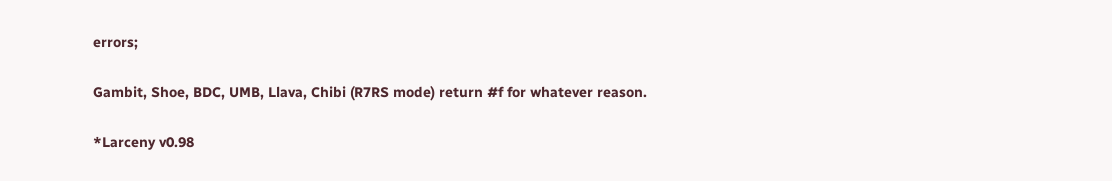errors;

Gambit, Shoe, BDC, UMB, Llava, Chibi (R7RS mode) return #f for whatever reason.

*Larceny v0.98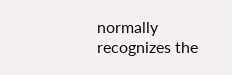normally recognizes the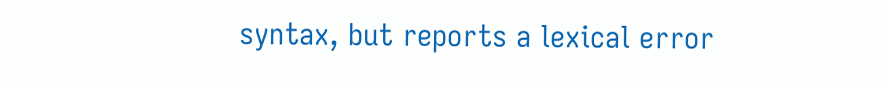syntax, but reports a lexical error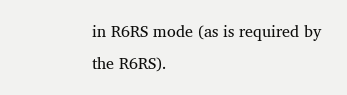in R6RS mode (as is required by the R6RS).